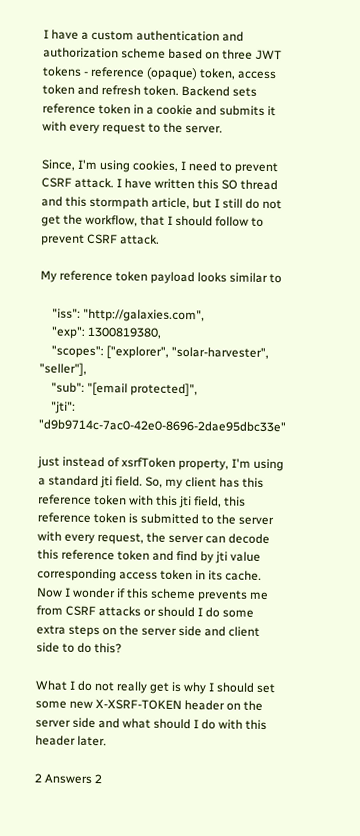I have a custom authentication and authorization scheme based on three JWT tokens - reference (opaque) token, access token and refresh token. Backend sets reference token in a cookie and submits it with every request to the server.

Since, I'm using cookies, I need to prevent CSRF attack. I have written this SO thread and this stormpath article, but I still do not get the workflow, that I should follow to prevent CSRF attack.

My reference token payload looks similar to

    "iss": "http://galaxies.com",
    "exp": 1300819380,
    "scopes": ["explorer", "solar-harvester", "seller"],
    "sub": "[email protected]",
    "jti": "d9b9714c-7ac0-42e0-8696-2dae95dbc33e"

just instead of xsrfToken property, I'm using a standard jti field. So, my client has this reference token with this jti field, this reference token is submitted to the server with every request, the server can decode this reference token and find by jti value corresponding access token in its cache. Now I wonder if this scheme prevents me from CSRF attacks or should I do some extra steps on the server side and client side to do this?

What I do not really get is why I should set some new X-XSRF-TOKEN header on the server side and what should I do with this header later.

2 Answers 2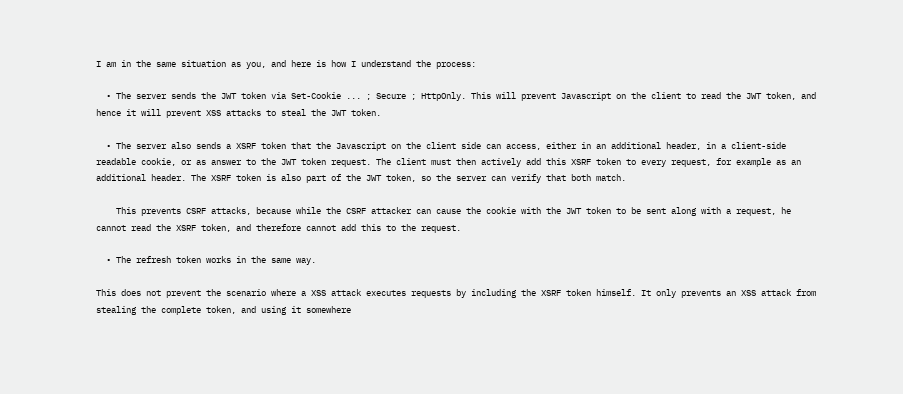I am in the same situation as you, and here is how I understand the process:

  • The server sends the JWT token via Set-Cookie ... ; Secure ; HttpOnly. This will prevent Javascript on the client to read the JWT token, and hence it will prevent XSS attacks to steal the JWT token.

  • The server also sends a XSRF token that the Javascript on the client side can access, either in an additional header, in a client-side readable cookie, or as answer to the JWT token request. The client must then actively add this XSRF token to every request, for example as an additional header. The XSRF token is also part of the JWT token, so the server can verify that both match.

    This prevents CSRF attacks, because while the CSRF attacker can cause the cookie with the JWT token to be sent along with a request, he cannot read the XSRF token, and therefore cannot add this to the request.

  • The refresh token works in the same way.

This does not prevent the scenario where a XSS attack executes requests by including the XSRF token himself. It only prevents an XSS attack from stealing the complete token, and using it somewhere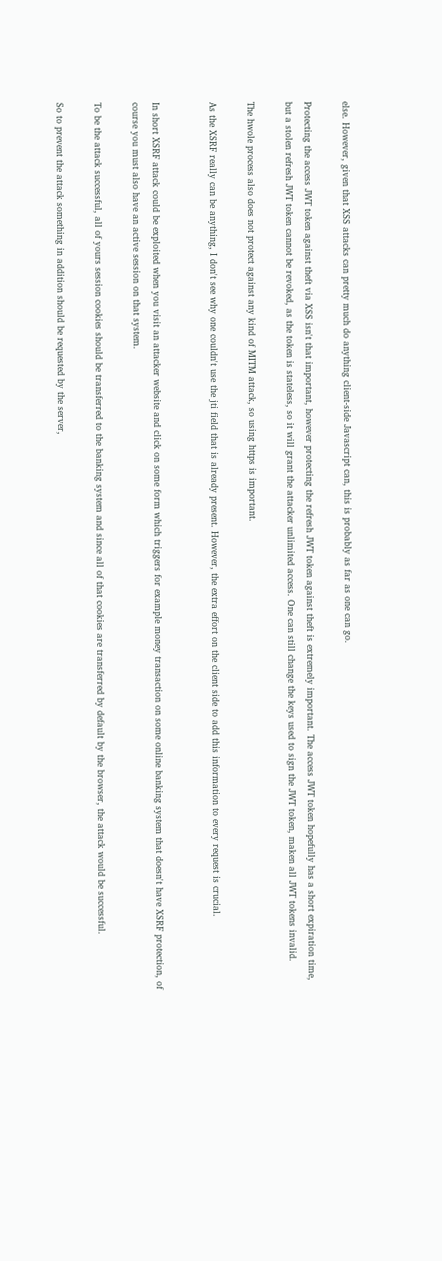else. However, given that XSS attacks can pretty much do anything client-side Javascript can, this is probably as far as one can go.

Protecting the access JWT token against theft via XSS isn't that important, however protecting the refresh JWT token against theft is extremely important. The access JWT token hopefully has a short expiration time, but a stolen refresh JWT token cannot be revoked, as the token is stateless, so it will grant the attacker unlimited access. One can still change the keys used to sign the JWT token, maken all JWT tokens invalid.

The hwole process also does not protect against any kind of MITM attack, so using https is important.

As the XSRF really can be anything, I don't see why one couldn't use the jti field that is already present. However, the extra effort on the client side to add this information to every request is crucial.


In short XSRF attack could be exploited when you visit an attacker website and click on some form which triggers for example money transaction on some online banking system that doesn't have XSRF protection, of course you must also have an active session on that system.

To be the attack successful, all of yours session cookies should be transferred to the banking system and since all of that cookies are transferred by default by the browser, the attack would be successful.

So to prevent the attack something in addition should be requested by the server,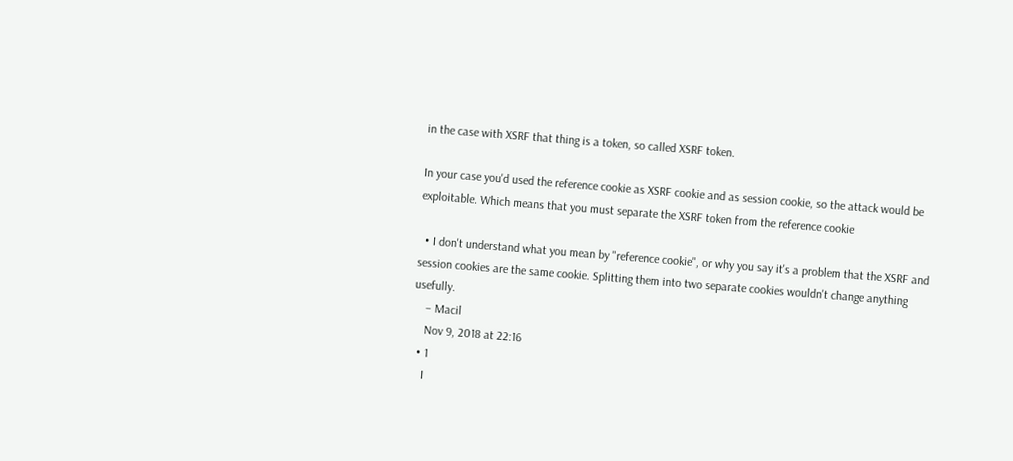in the case with XSRF that thing is a token, so called XSRF token.

In your case you'd used the reference cookie as XSRF cookie and as session cookie, so the attack would be exploitable. Which means that you must separate the XSRF token from the reference cookie

  • I don't understand what you mean by "reference cookie", or why you say it's a problem that the XSRF and session cookies are the same cookie. Splitting them into two separate cookies wouldn't change anything usefully.
    – Macil
    Nov 9, 2018 at 22:16
  • 1
    I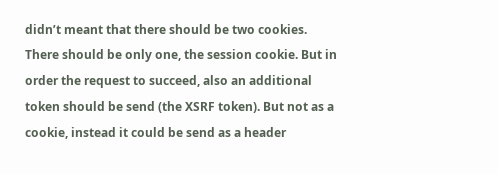didn’t meant that there should be two cookies. There should be only one, the session cookie. But in order the request to succeed, also an additional token should be send (the XSRF token). But not as a cookie, instead it could be send as a header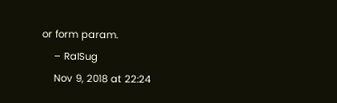or form param.
    – RaISug
    Nov 9, 2018 at 22:24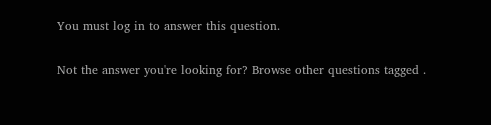You must log in to answer this question.

Not the answer you're looking for? Browse other questions tagged .